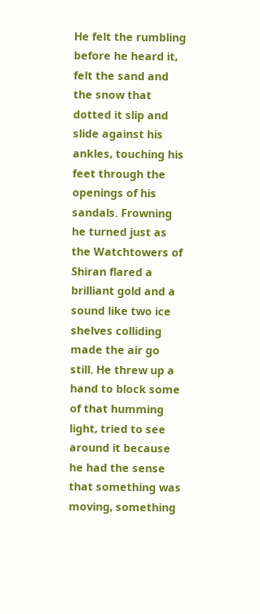He felt the rumbling before he heard it, felt the sand and the snow that dotted it slip and slide against his ankles, touching his feet through the openings of his sandals. Frowning he turned just as the Watchtowers of Shiran flared a brilliant gold and a sound like two ice shelves colliding made the air go still. He threw up a hand to block some of that humming light, tried to see around it because he had the sense that something was moving, something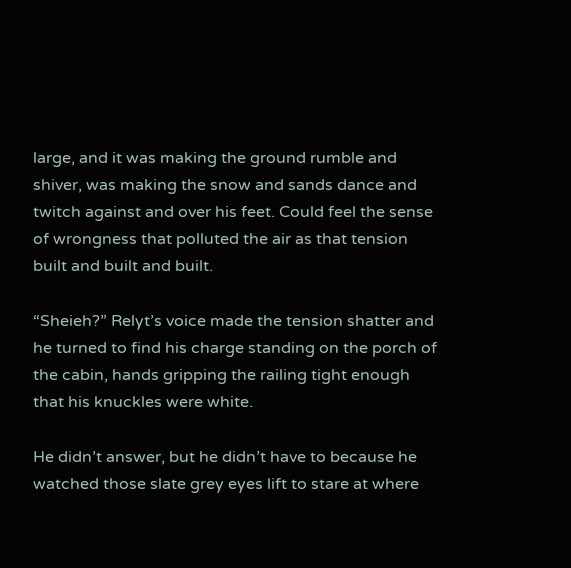large, and it was making the ground rumble and shiver, was making the snow and sands dance and twitch against and over his feet. Could feel the sense of wrongness that polluted the air as that tension built and built and built.

“Sheieh?” Relyt’s voice made the tension shatter and he turned to find his charge standing on the porch of the cabin, hands gripping the railing tight enough that his knuckles were white.

He didn’t answer, but he didn’t have to because he watched those slate grey eyes lift to stare at where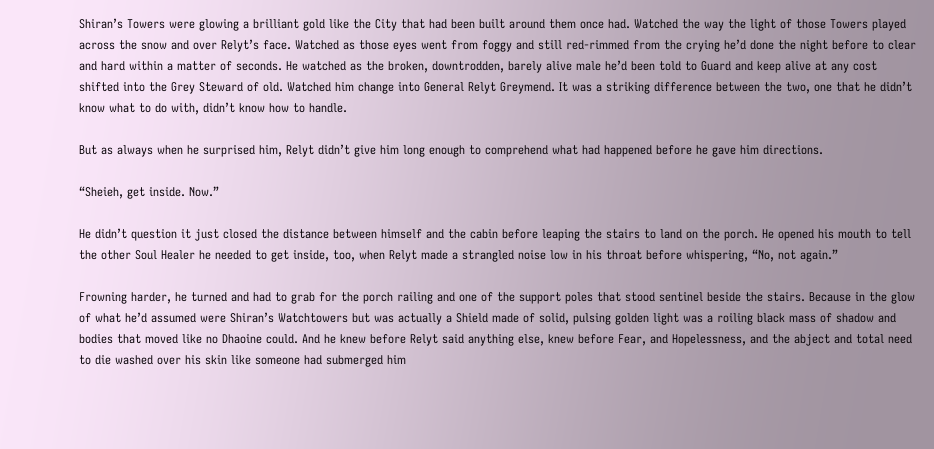Shiran’s Towers were glowing a brilliant gold like the City that had been built around them once had. Watched the way the light of those Towers played across the snow and over Relyt’s face. Watched as those eyes went from foggy and still red-rimmed from the crying he’d done the night before to clear and hard within a matter of seconds. He watched as the broken, downtrodden, barely alive male he’d been told to Guard and keep alive at any cost shifted into the Grey Steward of old. Watched him change into General Relyt Greymend. It was a striking difference between the two, one that he didn’t know what to do with, didn’t know how to handle.

But as always when he surprised him, Relyt didn’t give him long enough to comprehend what had happened before he gave him directions.

“Sheieh, get inside. Now.”

He didn’t question it just closed the distance between himself and the cabin before leaping the stairs to land on the porch. He opened his mouth to tell the other Soul Healer he needed to get inside, too, when Relyt made a strangled noise low in his throat before whispering, “No, not again.”

Frowning harder, he turned and had to grab for the porch railing and one of the support poles that stood sentinel beside the stairs. Because in the glow of what he’d assumed were Shiran’s Watchtowers but was actually a Shield made of solid, pulsing golden light was a roiling black mass of shadow and bodies that moved like no Dhaoine could. And he knew before Relyt said anything else, knew before Fear, and Hopelessness, and the abject and total need to die washed over his skin like someone had submerged him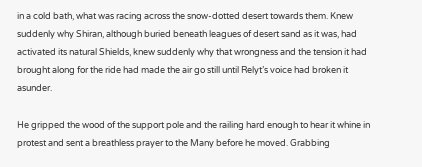in a cold bath, what was racing across the snow-dotted desert towards them. Knew suddenly why Shiran, although buried beneath leagues of desert sand as it was, had activated its natural Shields, knew suddenly why that wrongness and the tension it had brought along for the ride had made the air go still until Relyt’s voice had broken it asunder.

He gripped the wood of the support pole and the railing hard enough to hear it whine in protest and sent a breathless prayer to the Many before he moved. Grabbing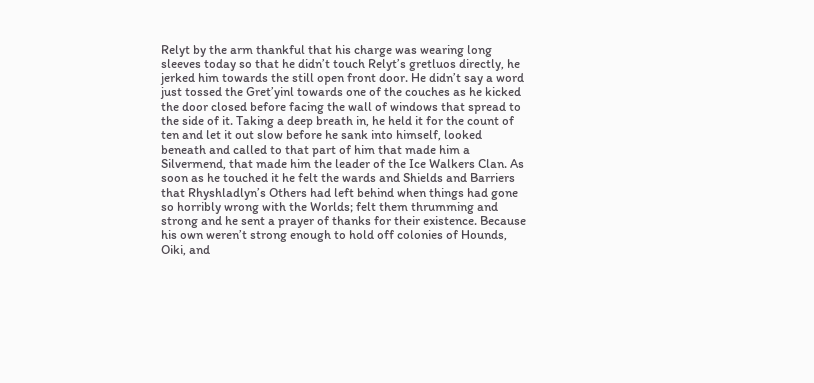Relyt by the arm thankful that his charge was wearing long sleeves today so that he didn’t touch Relyt’s gretluos directly, he jerked him towards the still open front door. He didn’t say a word just tossed the Gret’yinl towards one of the couches as he kicked the door closed before facing the wall of windows that spread to the side of it. Taking a deep breath in, he held it for the count of ten and let it out slow before he sank into himself, looked beneath and called to that part of him that made him a Silvermend, that made him the leader of the Ice Walkers Clan. As soon as he touched it he felt the wards and Shields and Barriers that Rhyshladlyn’s Others had left behind when things had gone so horribly wrong with the Worlds; felt them thrumming and strong and he sent a prayer of thanks for their existence. Because his own weren’t strong enough to hold off colonies of Hounds, Oiki, and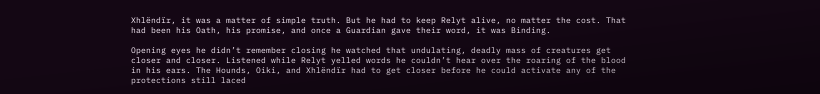Xhlëndïr, it was a matter of simple truth. But he had to keep Relyt alive, no matter the cost. That had been his Oath, his promise, and once a Guardian gave their word, it was Binding.

Opening eyes he didn’t remember closing he watched that undulating, deadly mass of creatures get closer and closer. Listened while Relyt yelled words he couldn’t hear over the roaring of the blood in his ears. The Hounds, Oiki, and Xhlëndïr had to get closer before he could activate any of the protections still laced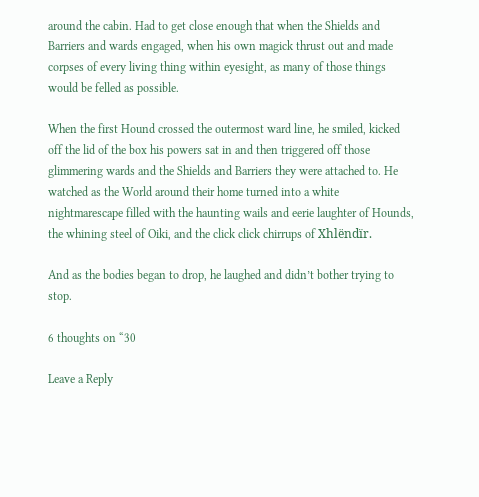around the cabin. Had to get close enough that when the Shields and Barriers and wards engaged, when his own magick thrust out and made corpses of every living thing within eyesight, as many of those things would be felled as possible.

When the first Hound crossed the outermost ward line, he smiled, kicked off the lid of the box his powers sat in and then triggered off those glimmering wards and the Shields and Barriers they were attached to. He watched as the World around their home turned into a white nightmarescape filled with the haunting wails and eerie laughter of Hounds, the whining steel of Oiki, and the click click chirrups of Xhlëndïr.

And as the bodies began to drop, he laughed and didn’t bother trying to stop.

6 thoughts on “30

Leave a Reply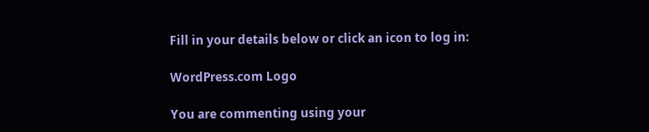Fill in your details below or click an icon to log in:

WordPress.com Logo

You are commenting using your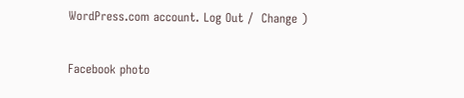WordPress.com account. Log Out /  Change )

Facebook photo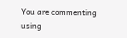You are commenting using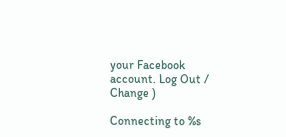your Facebook account. Log Out /  Change )

Connecting to %s